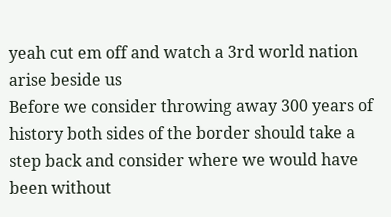yeah cut em off and watch a 3rd world nation arise beside us
Before we consider throwing away 300 years of history both sides of the border should take a step back and consider where we would have been without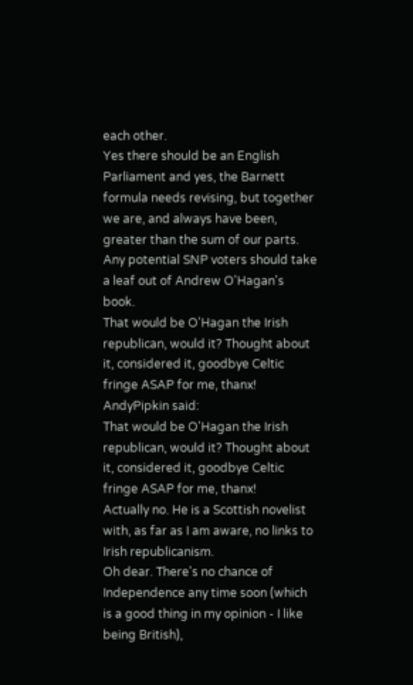each other.
Yes there should be an English Parliament and yes, the Barnett formula needs revising, but together we are, and always have been, greater than the sum of our parts.
Any potential SNP voters should take a leaf out of Andrew O'Hagan's book.
That would be O'Hagan the Irish republican, would it? Thought about it, considered it, goodbye Celtic fringe ASAP for me, thanx!
AndyPipkin said:
That would be O'Hagan the Irish republican, would it? Thought about it, considered it, goodbye Celtic fringe ASAP for me, thanx!
Actually no. He is a Scottish novelist with, as far as I am aware, no links to Irish republicanism.
Oh dear. There's no chance of Independence any time soon (which is a good thing in my opinion - I like being British),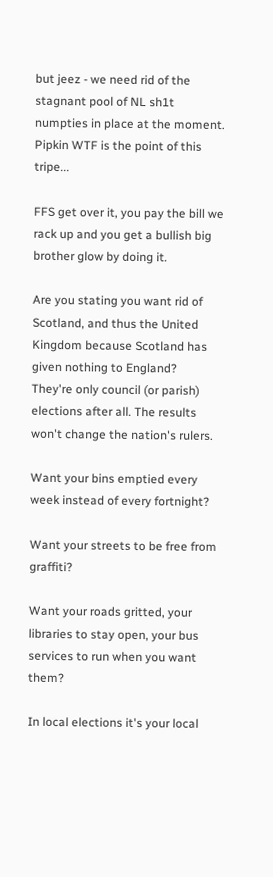but jeez - we need rid of the stagnant pool of NL sh1t numpties in place at the moment.
Pipkin WTF is the point of this tripe...

FFS get over it, you pay the bill we rack up and you get a bullish big brother glow by doing it.

Are you stating you want rid of Scotland, and thus the United Kingdom because Scotland has given nothing to England?
They're only council (or parish) elections after all. The results won't change the nation's rulers.

Want your bins emptied every week instead of every fortnight?

Want your streets to be free from graffiti?

Want your roads gritted, your libraries to stay open, your bus services to run when you want them?

In local elections it's your local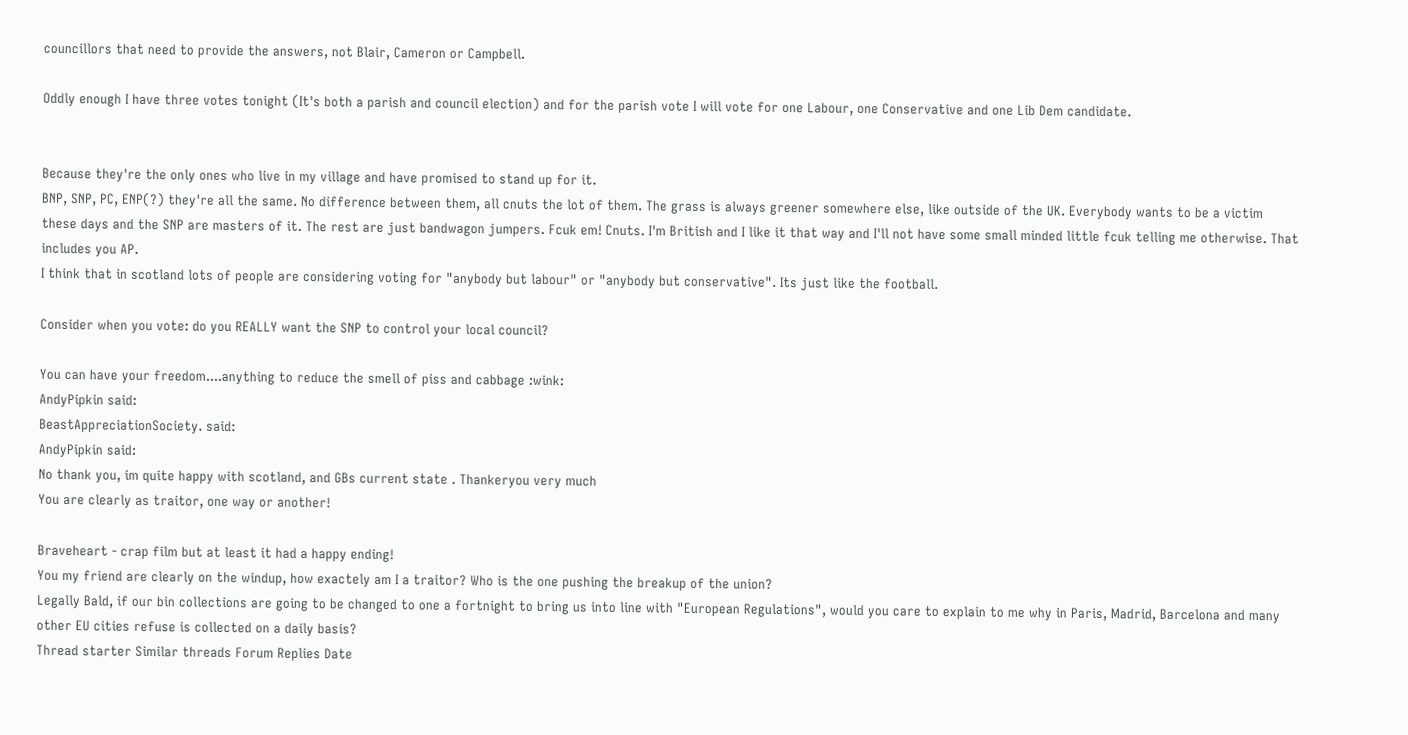councillors that need to provide the answers, not Blair, Cameron or Campbell.

Oddly enough I have three votes tonight (It's both a parish and council election) and for the parish vote I will vote for one Labour, one Conservative and one Lib Dem candidate.


Because they're the only ones who live in my village and have promised to stand up for it.
BNP, SNP, PC, ENP(?) they're all the same. No difference between them, all cnuts the lot of them. The grass is always greener somewhere else, like outside of the UK. Everybody wants to be a victim these days and the SNP are masters of it. The rest are just bandwagon jumpers. Fcuk em! Cnuts. I'm British and I like it that way and I'll not have some small minded little fcuk telling me otherwise. That includes you AP.
I think that in scotland lots of people are considering voting for "anybody but labour" or "anybody but conservative". Its just like the football.

Consider when you vote: do you REALLY want the SNP to control your local council?

You can have your freedom....anything to reduce the smell of piss and cabbage :wink:
AndyPipkin said:
BeastAppreciationSociety. said:
AndyPipkin said:
No thank you, im quite happy with scotland, and GBs current state . Thankeryou very much
You are clearly as traitor, one way or another!

Braveheart - crap film but at least it had a happy ending!
You my friend are clearly on the windup, how exactely am I a traitor? Who is the one pushing the breakup of the union?
Legally Bald, if our bin collections are going to be changed to one a fortnight to bring us into line with "European Regulations", would you care to explain to me why in Paris, Madrid, Barcelona and many other EU cities refuse is collected on a daily basis?
Thread starter Similar threads Forum Replies Date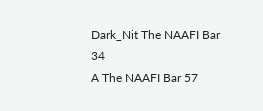Dark_Nit The NAAFI Bar 34
A The NAAFI Bar 57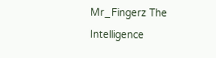Mr_Fingerz The Intelligence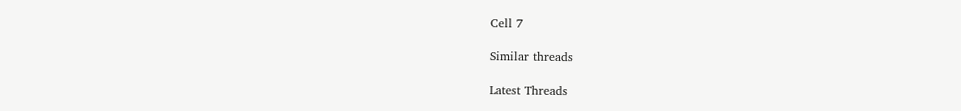Cell 7

Similar threads

Latest Threads